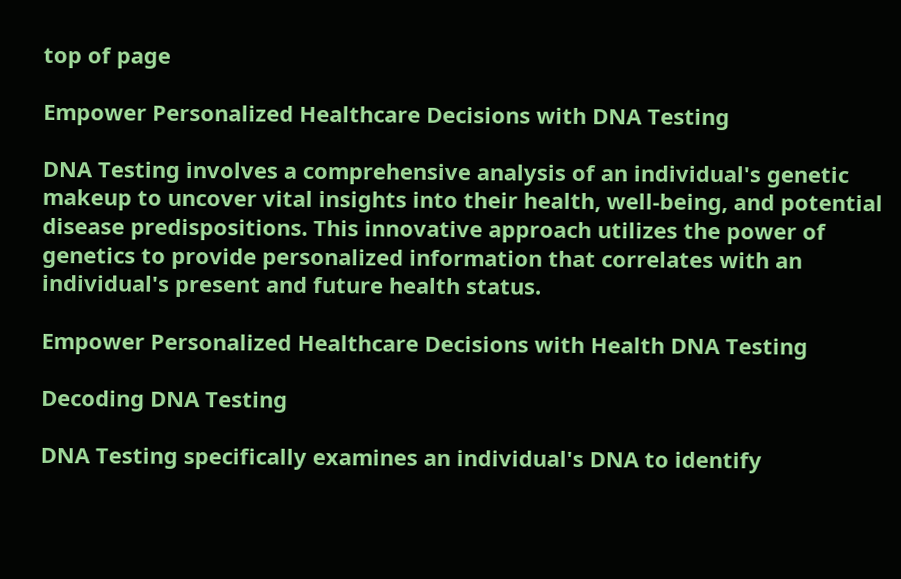top of page

Empower Personalized Healthcare Decisions with DNA Testing

DNA Testing involves a comprehensive analysis of an individual's genetic makeup to uncover vital insights into their health, well-being, and potential disease predispositions. This innovative approach utilizes the power of genetics to provide personalized information that correlates with an individual's present and future health status.

Empower Personalized Healthcare Decisions with Health DNA Testing

Decoding DNA Testing

DNA Testing specifically examines an individual's DNA to identify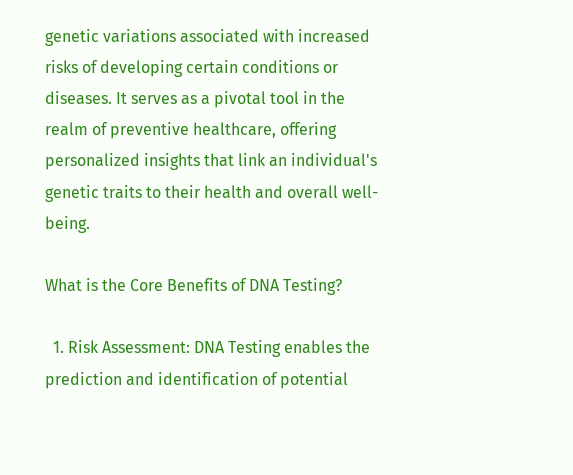genetic variations associated with increased risks of developing certain conditions or diseases. It serves as a pivotal tool in the realm of preventive healthcare, offering personalized insights that link an individual's genetic traits to their health and overall well-being.

What is the Core Benefits of DNA Testing?

  1. Risk Assessment: DNA Testing enables the prediction and identification of potential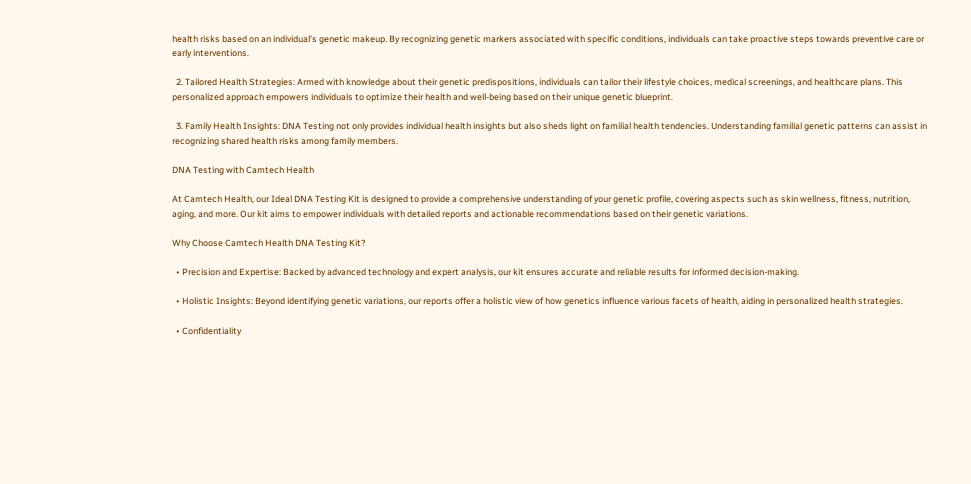health risks based on an individual's genetic makeup. By recognizing genetic markers associated with specific conditions, individuals can take proactive steps towards preventive care or early interventions.

  2. Tailored Health Strategies: Armed with knowledge about their genetic predispositions, individuals can tailor their lifestyle choices, medical screenings, and healthcare plans. This personalized approach empowers individuals to optimize their health and well-being based on their unique genetic blueprint.

  3. Family Health Insights: DNA Testing not only provides individual health insights but also sheds light on familial health tendencies. Understanding familial genetic patterns can assist in recognizing shared health risks among family members.

DNA Testing with Camtech Health

At Camtech Health, our Ideal DNA Testing Kit is designed to provide a comprehensive understanding of your genetic profile, covering aspects such as skin wellness, fitness, nutrition, aging, and more. Our kit aims to empower individuals with detailed reports and actionable recommendations based on their genetic variations.

Why Choose Camtech Health DNA Testing Kit?

  • Precision and Expertise: Backed by advanced technology and expert analysis, our kit ensures accurate and reliable results for informed decision-making.

  • Holistic Insights: Beyond identifying genetic variations, our reports offer a holistic view of how genetics influence various facets of health, aiding in personalized health strategies.

  • Confidentiality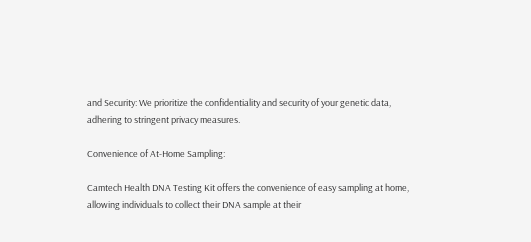and Security: We prioritize the confidentiality and security of your genetic data, adhering to stringent privacy measures.

Convenience of At-Home Sampling:

Camtech Health DNA Testing Kit offers the convenience of easy sampling at home, allowing individuals to collect their DNA sample at their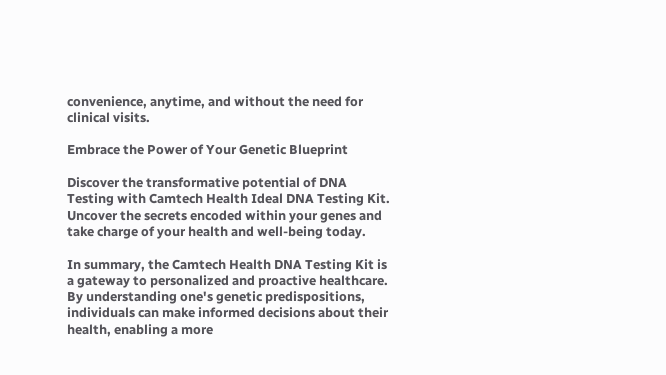convenience, anytime, and without the need for clinical visits.

Embrace the Power of Your Genetic Blueprint

Discover the transformative potential of DNA Testing with Camtech Health Ideal DNA Testing Kit. Uncover the secrets encoded within your genes and take charge of your health and well-being today.

In summary, the Camtech Health DNA Testing Kit is a gateway to personalized and proactive healthcare. By understanding one's genetic predispositions, individuals can make informed decisions about their health, enabling a more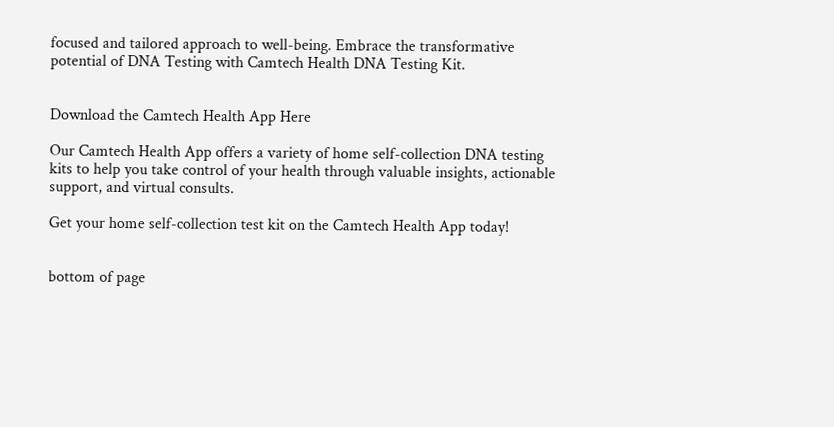focused and tailored approach to well-being. Embrace the transformative potential of DNA Testing with Camtech Health DNA Testing Kit.


Download the Camtech Health App Here

Our Camtech Health App offers a variety of home self-collection DNA testing kits to help you take control of your health through valuable insights, actionable support, and virtual consults.

Get your home self-collection test kit on the Camtech Health App today!


bottom of page